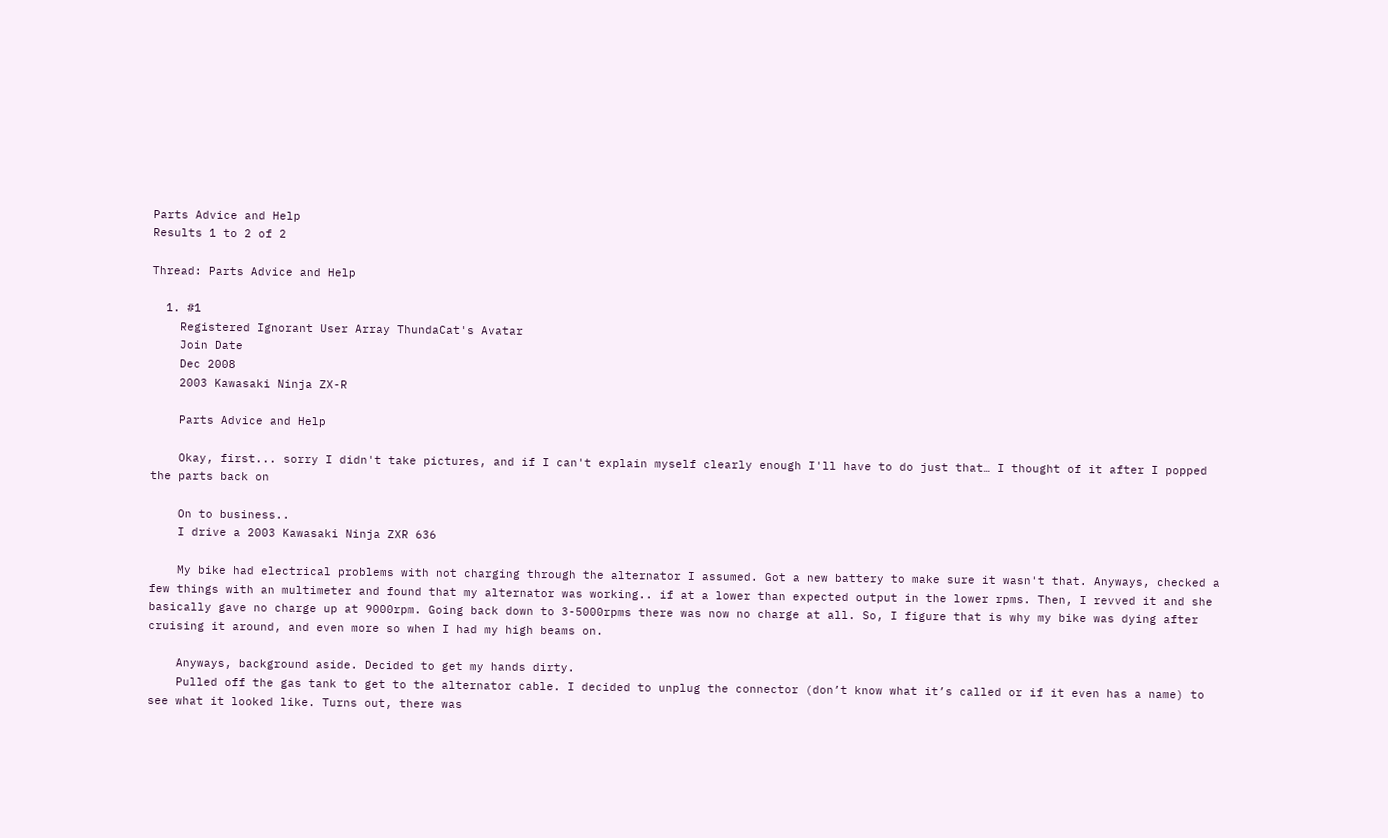Parts Advice and Help
Results 1 to 2 of 2

Thread: Parts Advice and Help

  1. #1
    Registered Ignorant User Array ThundaCat's Avatar
    Join Date
    Dec 2008
    2003 Kawasaki Ninja ZX-R

    Parts Advice and Help

    Okay, first... sorry I didn't take pictures, and if I can't explain myself clearly enough I'll have to do just that… I thought of it after I popped the parts back on

    On to business..
    I drive a 2003 Kawasaki Ninja ZXR 636

    My bike had electrical problems with not charging through the alternator I assumed. Got a new battery to make sure it wasn't that. Anyways, checked a few things with an multimeter and found that my alternator was working.. if at a lower than expected output in the lower rpms. Then, I revved it and she basically gave no charge up at 9000rpm. Going back down to 3-5000rpms there was now no charge at all. So, I figure that is why my bike was dying after cruising it around, and even more so when I had my high beams on.

    Anyways, background aside. Decided to get my hands dirty.
    Pulled off the gas tank to get to the alternator cable. I decided to unplug the connector (don’t know what it’s called or if it even has a name) to see what it looked like. Turns out, there was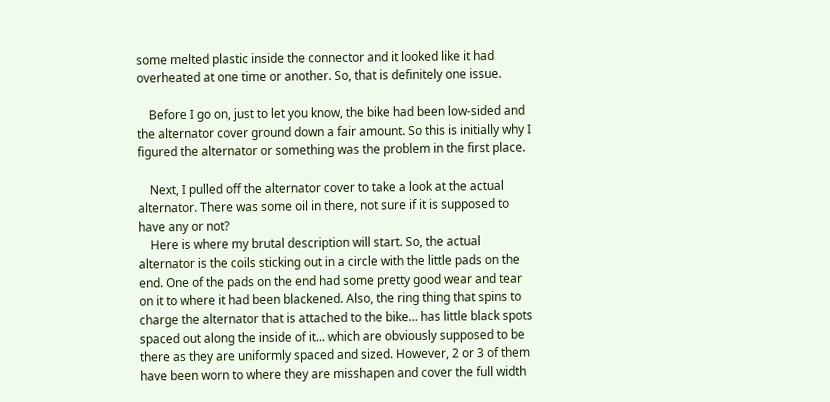some melted plastic inside the connector and it looked like it had overheated at one time or another. So, that is definitely one issue.

    Before I go on, just to let you know, the bike had been low-sided and the alternator cover ground down a fair amount. So this is initially why I figured the alternator or something was the problem in the first place.

    Next, I pulled off the alternator cover to take a look at the actual alternator. There was some oil in there, not sure if it is supposed to have any or not?
    Here is where my brutal description will start. So, the actual alternator is the coils sticking out in a circle with the little pads on the end. One of the pads on the end had some pretty good wear and tear on it to where it had been blackened. Also, the ring thing that spins to charge the alternator that is attached to the bike… has little black spots spaced out along the inside of it... which are obviously supposed to be there as they are uniformly spaced and sized. However, 2 or 3 of them have been worn to where they are misshapen and cover the full width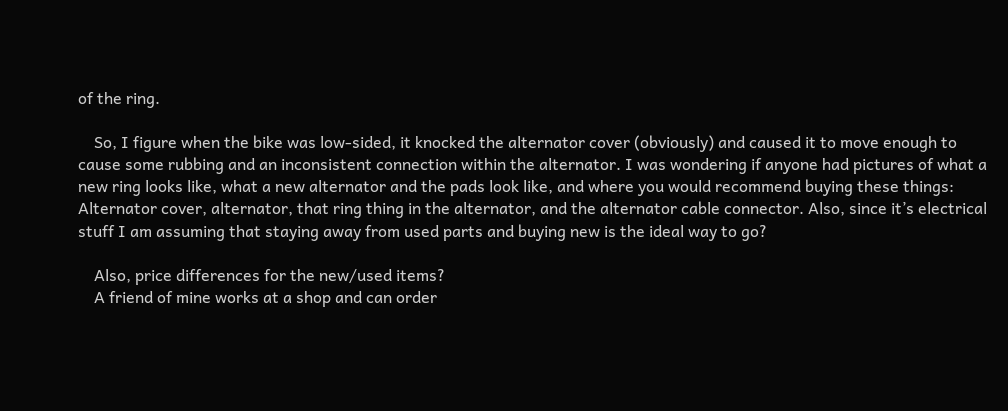of the ring.

    So, I figure when the bike was low-sided, it knocked the alternator cover (obviously) and caused it to move enough to cause some rubbing and an inconsistent connection within the alternator. I was wondering if anyone had pictures of what a new ring looks like, what a new alternator and the pads look like, and where you would recommend buying these things: Alternator cover, alternator, that ring thing in the alternator, and the alternator cable connector. Also, since it’s electrical stuff I am assuming that staying away from used parts and buying new is the ideal way to go?

    Also, price differences for the new/used items?
    A friend of mine works at a shop and can order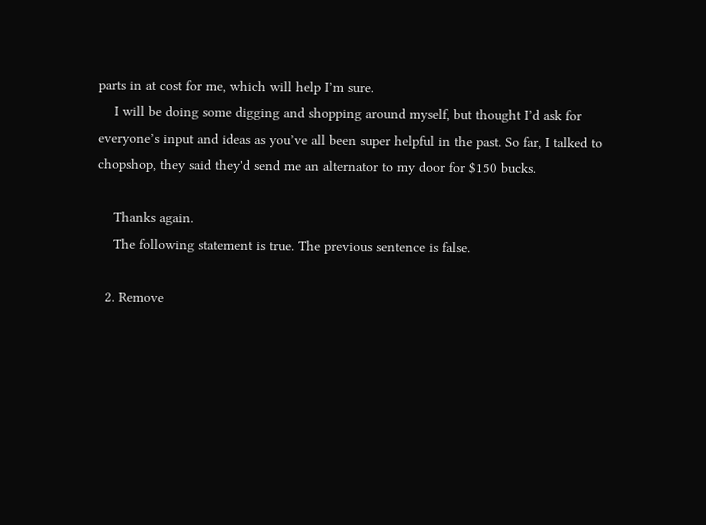parts in at cost for me, which will help I’m sure.
    I will be doing some digging and shopping around myself, but thought I’d ask for everyone’s input and ideas as you’ve all been super helpful in the past. So far, I talked to chopshop, they said they'd send me an alternator to my door for $150 bucks.

    Thanks again.
    The following statement is true. The previous sentence is false.

  2. Remove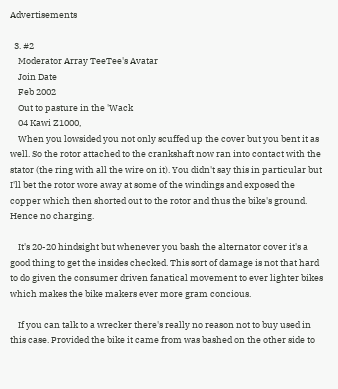Advertisements

  3. #2
    Moderator Array TeeTee's Avatar
    Join Date
    Feb 2002
    Out to pasture in the 'Wack
    04 Kawi Z1000,
    When you lowsided you not only scuffed up the cover but you bent it as well. So the rotor attached to the crankshaft now ran into contact with the stator (the ring with all the wire on it). You didn't say this in particular but I'll bet the rotor wore away at some of the windings and exposed the copper which then shorted out to the rotor and thus the bike's ground. Hence no charging.

    It's 20-20 hindsight but whenever you bash the alternator cover it's a good thing to get the insides checked. This sort of damage is not that hard to do given the consumer driven fanatical movement to ever lighter bikes which makes the bike makers ever more gram concious.

    If you can talk to a wrecker there's really no reason not to buy used in this case. Provided the bike it came from was bashed on the other side to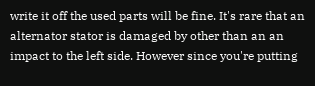write it off the used parts will be fine. It's rare that an alternator stator is damaged by other than an an impact to the left side. However since you're putting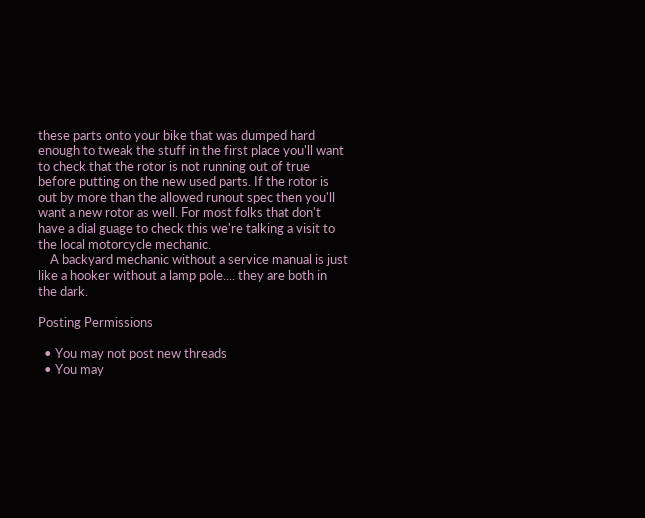these parts onto your bike that was dumped hard enough to tweak the stuff in the first place you'll want to check that the rotor is not running out of true before putting on the new used parts. If the rotor is out by more than the allowed runout spec then you'll want a new rotor as well. For most folks that don't have a dial guage to check this we're talking a visit to the local motorcycle mechanic.
    A backyard mechanic without a service manual is just like a hooker without a lamp pole.... they are both in the dark.

Posting Permissions

  • You may not post new threads
  • You may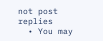not post replies
  • You may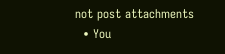not post attachments
  • You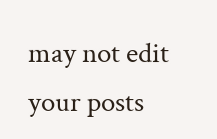may not edit your posts